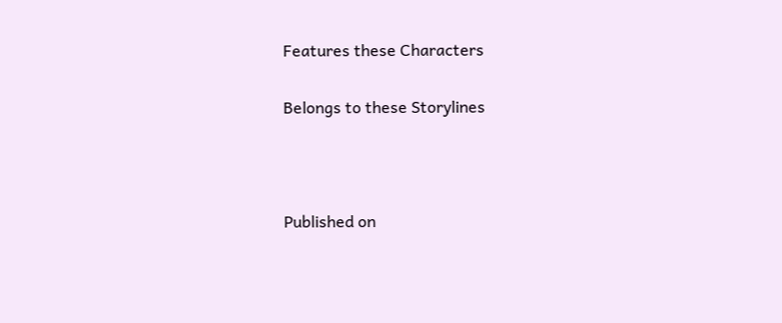Features these Characters

Belongs to these Storylines



Published on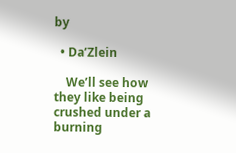by

  • Da’Zlein

    We’ll see how they like being crushed under a burning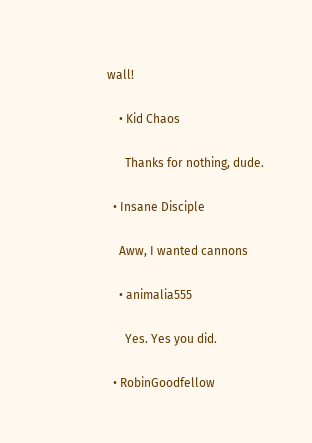wall!

    • Kid Chaos

      Thanks for nothing, dude.

  • Insane Disciple

    Aww, I wanted cannons

    • animalia555

      Yes. Yes you did.

  • RobinGoodfellow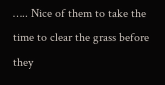….. Nice of them to take the time to clear the grass before they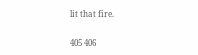lit that fire.

405 406